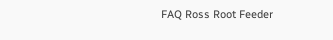FAQ Ross Root Feeder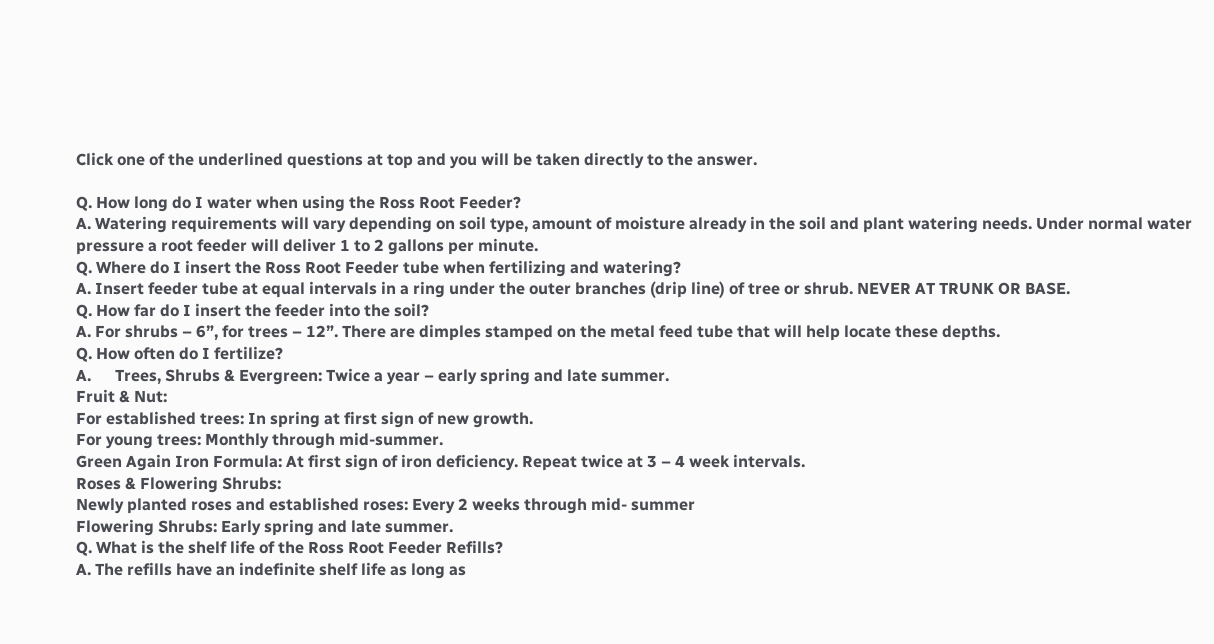Click one of the underlined questions at top and you will be taken directly to the answer.

Q. How long do I water when using the Ross Root Feeder?
A. Watering requirements will vary depending on soil type, amount of moisture already in the soil and plant watering needs. Under normal water pressure a root feeder will deliver 1 to 2 gallons per minute.
Q. Where do I insert the Ross Root Feeder tube when fertilizing and watering?
A. Insert feeder tube at equal intervals in a ring under the outer branches (drip line) of tree or shrub. NEVER AT TRUNK OR BASE.
Q. How far do I insert the feeder into the soil?
A. For shrubs – 6”, for trees – 12”. There are dimples stamped on the metal feed tube that will help locate these depths.
Q. How often do I fertilize?
A.      Trees, Shrubs & Evergreen: Twice a year – early spring and late summer.
Fruit & Nut:
For established trees: In spring at first sign of new growth.
For young trees: Monthly through mid-summer.
Green Again Iron Formula: At first sign of iron deficiency. Repeat twice at 3 – 4 week intervals.
Roses & Flowering Shrubs:
Newly planted roses and established roses: Every 2 weeks through mid- summer
Flowering Shrubs: Early spring and late summer.
Q. What is the shelf life of the Ross Root Feeder Refills?
A. The refills have an indefinite shelf life as long as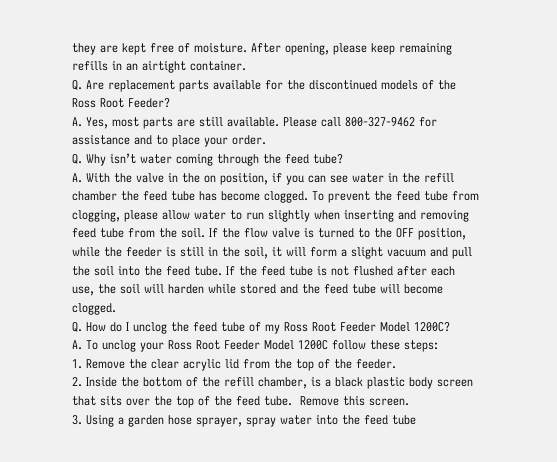they are kept free of moisture. After opening, please keep remaining refills in an airtight container.
Q. Are replacement parts available for the discontinued models of the Ross Root Feeder?
A. Yes, most parts are still available. Please call 800-327-9462 for assistance and to place your order.
Q. Why isn’t water coming through the feed tube?
A. With the valve in the on position, if you can see water in the refill chamber the feed tube has become clogged. To prevent the feed tube from clogging, please allow water to run slightly when inserting and removing feed tube from the soil. If the flow valve is turned to the OFF position, while the feeder is still in the soil, it will form a slight vacuum and pull the soil into the feed tube. If the feed tube is not flushed after each use, the soil will harden while stored and the feed tube will become clogged.
Q. How do I unclog the feed tube of my Ross Root Feeder Model 1200C?
A. To unclog your Ross Root Feeder Model 1200C follow these steps:
1. Remove the clear acrylic lid from the top of the feeder.
2. Inside the bottom of the refill chamber, is a black plastic body screen that sits over the top of the feed tube.  Remove this screen.
3. Using a garden hose sprayer, spray water into the feed tube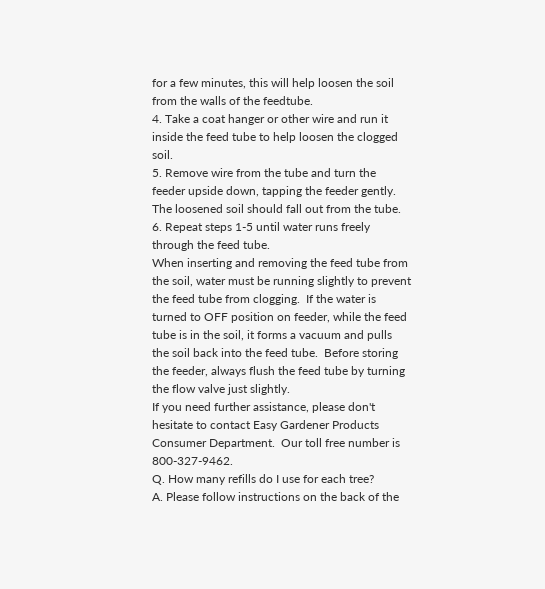for a few minutes, this will help loosen the soil from the walls of the feedtube.
4. Take a coat hanger or other wire and run it inside the feed tube to help loosen the clogged soil.
5. Remove wire from the tube and turn the feeder upside down, tapping the feeder gently. The loosened soil should fall out from the tube.
6. Repeat steps 1-5 until water runs freely through the feed tube.
When inserting and removing the feed tube from the soil, water must be running slightly to prevent the feed tube from clogging.  If the water is turned to OFF position on feeder, while the feed tube is in the soil, it forms a vacuum and pulls the soil back into the feed tube.  Before storing the feeder, always flush the feed tube by turning the flow valve just slightly.
If you need further assistance, please don't hesitate to contact Easy Gardener Products Consumer Department.  Our toll free number is 800-327-9462.
Q. How many refills do I use for each tree?
A. Please follow instructions on the back of the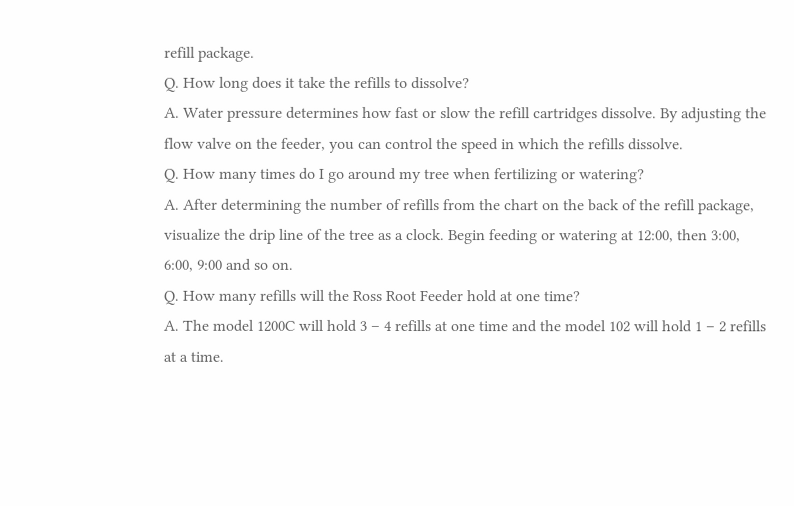refill package.
Q. How long does it take the refills to dissolve?
A. Water pressure determines how fast or slow the refill cartridges dissolve. By adjusting the flow valve on the feeder, you can control the speed in which the refills dissolve.
Q. How many times do I go around my tree when fertilizing or watering?
A. After determining the number of refills from the chart on the back of the refill package, visualize the drip line of the tree as a clock. Begin feeding or watering at 12:00, then 3:00, 6:00, 9:00 and so on.
Q. How many refills will the Ross Root Feeder hold at one time?
A. The model 1200C will hold 3 – 4 refills at one time and the model 102 will hold 1 – 2 refills at a time.